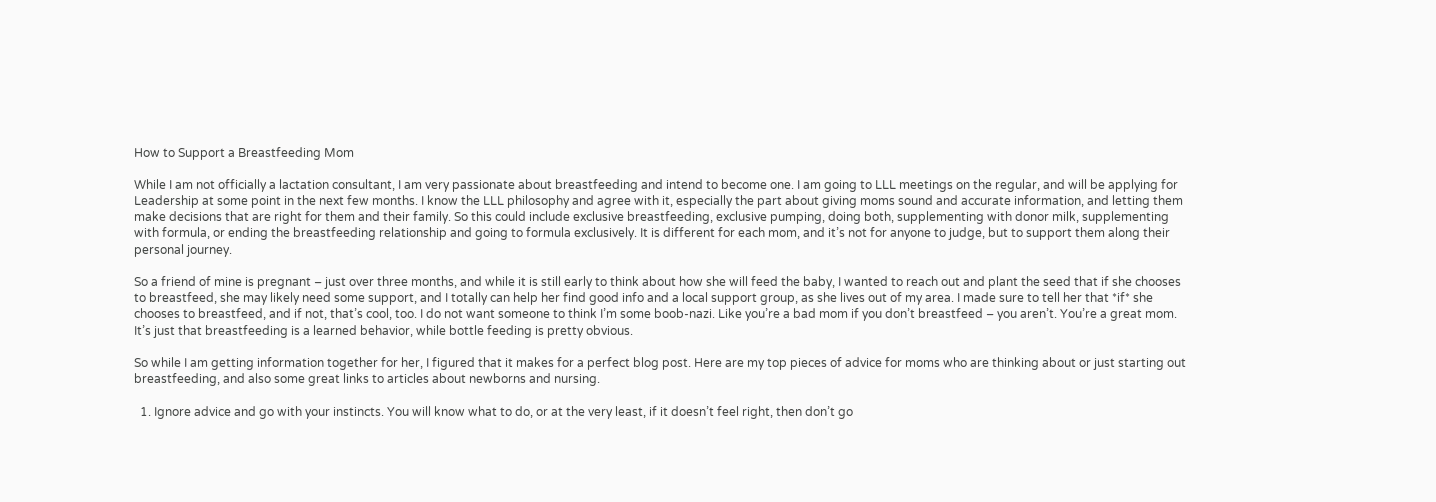How to Support a Breastfeeding Mom

While I am not officially a lactation consultant, I am very passionate about breastfeeding and intend to become one. I am going to LLL meetings on the regular, and will be applying for Leadership at some point in the next few months. I know the LLL philosophy and agree with it, especially the part about giving moms sound and accurate information, and letting them make decisions that are right for them and their family. So this could include exclusive breastfeeding, exclusive pumping, doing both, supplementing with donor milk, supplementing with formula, or ending the breastfeeding relationship and going to formula exclusively. It is different for each mom, and it’s not for anyone to judge, but to support them along their personal journey.

So a friend of mine is pregnant – just over three months, and while it is still early to think about how she will feed the baby, I wanted to reach out and plant the seed that if she chooses to breastfeed, she may likely need some support, and I totally can help her find good info and a local support group, as she lives out of my area. I made sure to tell her that *if* she chooses to breastfeed, and if not, that’s cool, too. I do not want someone to think I’m some boob-nazi. Like you’re a bad mom if you don’t breastfeed – you aren’t. You’re a great mom. It’s just that breastfeeding is a learned behavior, while bottle feeding is pretty obvious.

So while I am getting information together for her, I figured that it makes for a perfect blog post. Here are my top pieces of advice for moms who are thinking about or just starting out breastfeeding, and also some great links to articles about newborns and nursing.

  1. Ignore advice and go with your instincts. You will know what to do, or at the very least, if it doesn’t feel right, then don’t go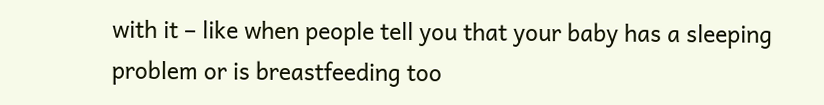with it – like when people tell you that your baby has a sleeping problem or is breastfeeding too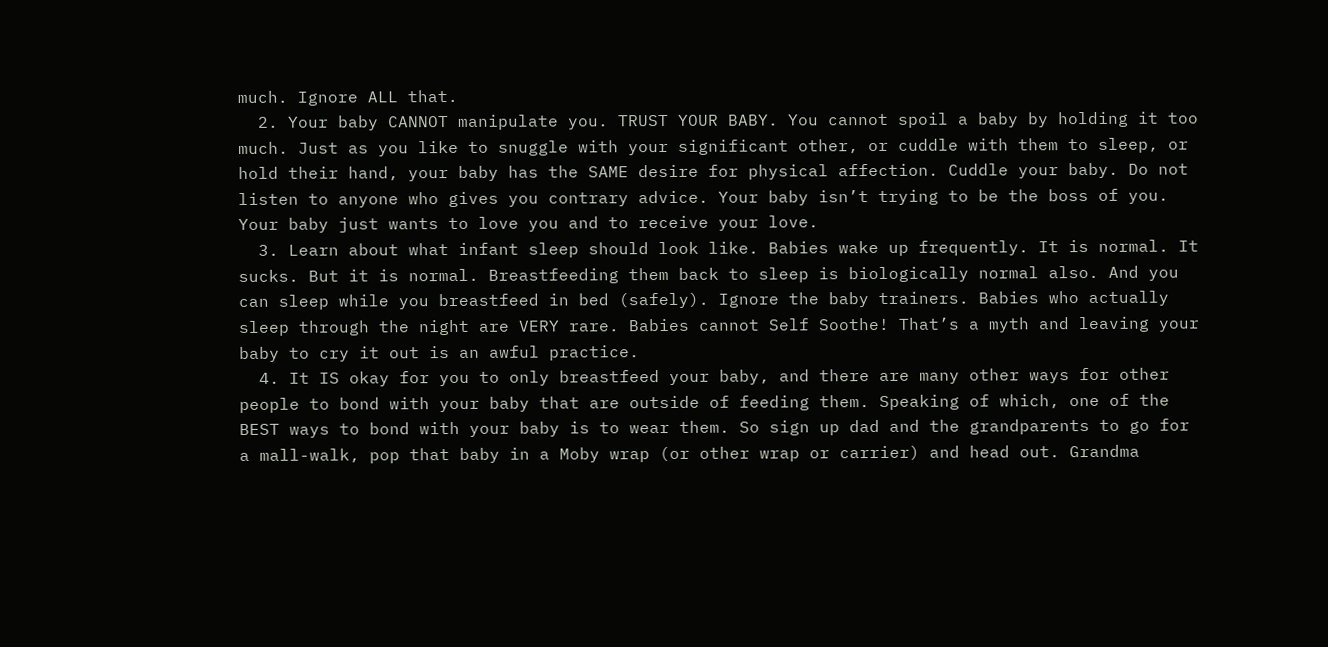much. Ignore ALL that.
  2. Your baby CANNOT manipulate you. TRUST YOUR BABY. You cannot spoil a baby by holding it too much. Just as you like to snuggle with your significant other, or cuddle with them to sleep, or hold their hand, your baby has the SAME desire for physical affection. Cuddle your baby. Do not listen to anyone who gives you contrary advice. Your baby isn’t trying to be the boss of you. Your baby just wants to love you and to receive your love.
  3. Learn about what infant sleep should look like. Babies wake up frequently. It is normal. It sucks. But it is normal. Breastfeeding them back to sleep is biologically normal also. And you can sleep while you breastfeed in bed (safely). Ignore the baby trainers. Babies who actually sleep through the night are VERY rare. Babies cannot Self Soothe! That’s a myth and leaving your baby to cry it out is an awful practice.
  4. It IS okay for you to only breastfeed your baby, and there are many other ways for other people to bond with your baby that are outside of feeding them. Speaking of which, one of the BEST ways to bond with your baby is to wear them. So sign up dad and the grandparents to go for a mall-walk, pop that baby in a Moby wrap (or other wrap or carrier) and head out. Grandma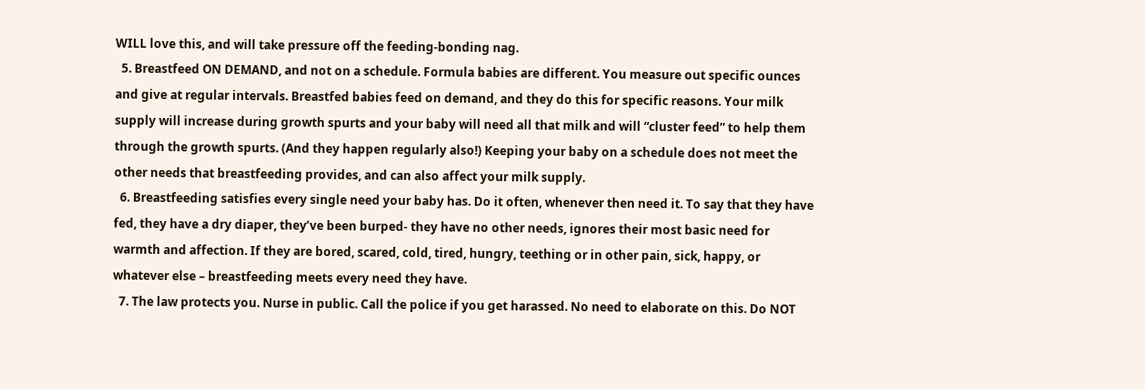WILL love this, and will take pressure off the feeding-bonding nag.
  5. Breastfeed ON DEMAND, and not on a schedule. Formula babies are different. You measure out specific ounces and give at regular intervals. Breastfed babies feed on demand, and they do this for specific reasons. Your milk supply will increase during growth spurts and your baby will need all that milk and will “cluster feed” to help them through the growth spurts. (And they happen regularly also!) Keeping your baby on a schedule does not meet the other needs that breastfeeding provides, and can also affect your milk supply.
  6. Breastfeeding satisfies every single need your baby has. Do it often, whenever then need it. To say that they have fed, they have a dry diaper, they’ve been burped- they have no other needs, ignores their most basic need for warmth and affection. If they are bored, scared, cold, tired, hungry, teething or in other pain, sick, happy, or whatever else – breastfeeding meets every need they have.
  7. The law protects you. Nurse in public. Call the police if you get harassed. No need to elaborate on this. Do NOT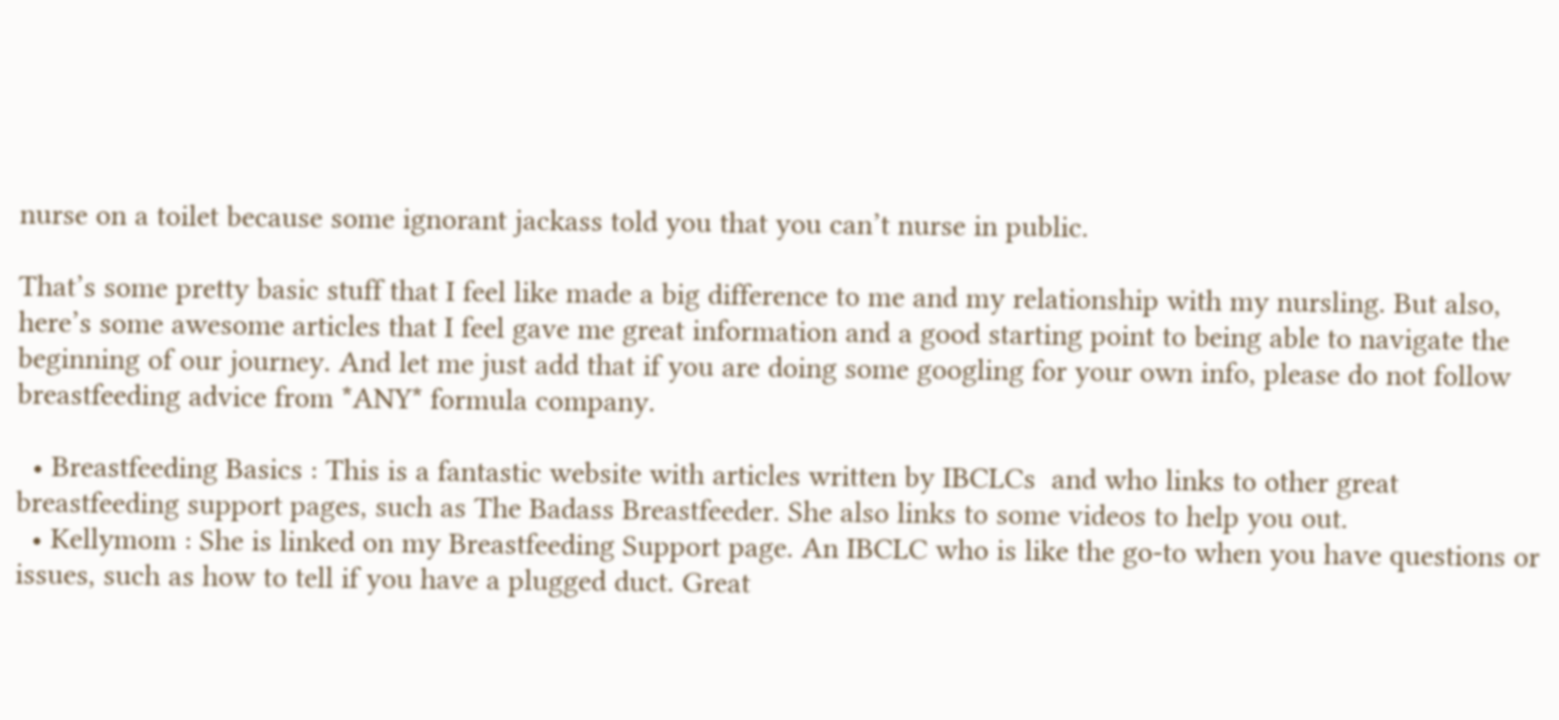nurse on a toilet because some ignorant jackass told you that you can’t nurse in public.

That’s some pretty basic stuff that I feel like made a big difference to me and my relationship with my nursling. But also, here’s some awesome articles that I feel gave me great information and a good starting point to being able to navigate the beginning of our journey. And let me just add that if you are doing some googling for your own info, please do not follow breastfeeding advice from *ANY* formula company.

  • Breastfeeding Basics : This is a fantastic website with articles written by IBCLCs  and who links to other great breastfeeding support pages, such as The Badass Breastfeeder. She also links to some videos to help you out.
  • Kellymom : She is linked on my Breastfeeding Support page. An IBCLC who is like the go-to when you have questions or issues, such as how to tell if you have a plugged duct. Great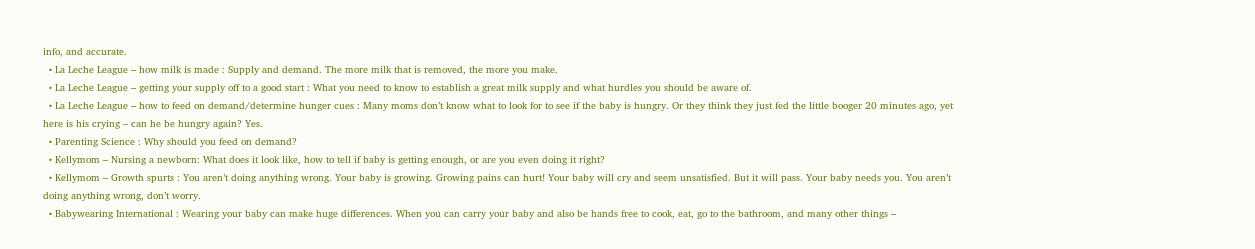info, and accurate.
  • La Leche League – how milk is made : Supply and demand. The more milk that is removed, the more you make.
  • La Leche League – getting your supply off to a good start : What you need to know to establish a great milk supply and what hurdles you should be aware of.
  • La Leche League – how to feed on demand/determine hunger cues : Many moms don’t know what to look for to see if the baby is hungry. Or they think they just fed the little booger 20 minutes ago, yet here is his crying – can he be hungry again? Yes.
  • Parenting Science : Why should you feed on demand?
  • Kellymom – Nursing a newborn: What does it look like, how to tell if baby is getting enough, or are you even doing it right?
  • Kellymom – Growth spurts : You aren’t doing anything wrong. Your baby is growing. Growing pains can hurt! Your baby will cry and seem unsatisfied. But it will pass. Your baby needs you. You aren’t doing anything wrong, don’t worry.
  • Babywearing International : Wearing your baby can make huge differences. When you can carry your baby and also be hands free to cook, eat, go to the bathroom, and many other things –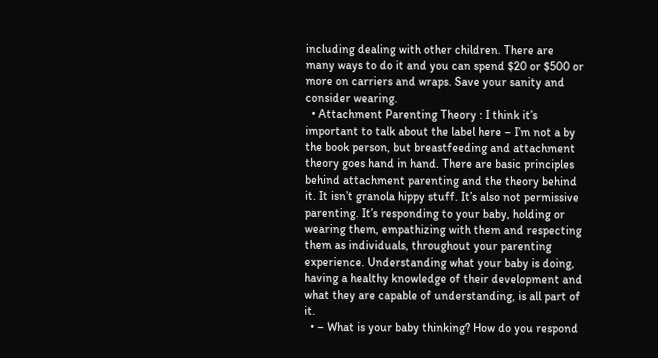including dealing with other children. There are many ways to do it and you can spend $20 or $500 or more on carriers and wraps. Save your sanity and consider wearing.
  • Attachment Parenting Theory : I think it’s important to talk about the label here – I’m not a by the book person, but breastfeeding and attachment theory goes hand in hand. There are basic principles behind attachment parenting and the theory behind it. It isn’t granola hippy stuff. It’s also not permissive parenting. It’s responding to your baby, holding or wearing them, empathizing with them and respecting them as individuals, throughout your parenting experience. Understanding what your baby is doing, having a healthy knowledge of their development and what they are capable of understanding, is all part of it.
  • – What is your baby thinking? How do you respond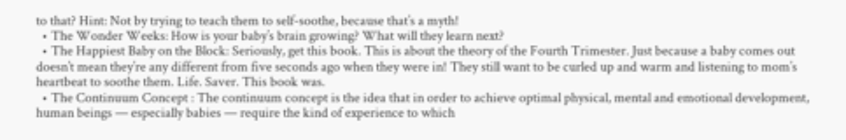to that? Hint: Not by trying to teach them to self-soothe, because that’s a myth!
  • The Wonder Weeks: How is your baby’s brain growing? What will they learn next?
  • The Happiest Baby on the Block: Seriously, get this book. This is about the theory of the Fourth Trimester. Just because a baby comes out doesn’t mean they’re any different from five seconds ago when they were in! They still want to be curled up and warm and listening to mom’s heartbeat to soothe them. Life. Saver. This book was.
  • The Continuum Concept : The continuum concept is the idea that in order to achieve optimal physical, mental and emotional development, human beings — especially babies — require the kind of experience to which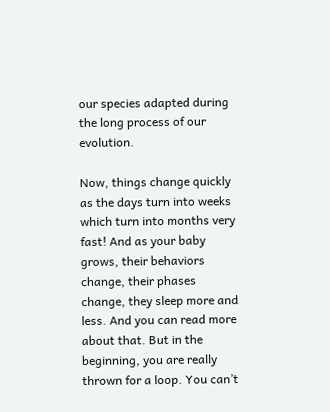our species adapted during the long process of our evolution.

Now, things change quickly as the days turn into weeks which turn into months very fast! And as your baby grows, their behaviors change, their phases change, they sleep more and less. And you can read more about that. But in the beginning, you are really thrown for a loop. You can’t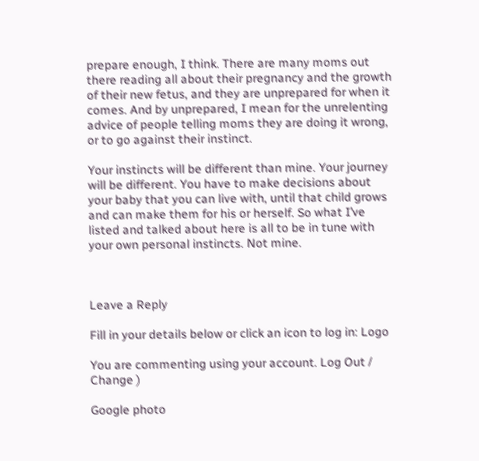prepare enough, I think. There are many moms out there reading all about their pregnancy and the growth of their new fetus, and they are unprepared for when it comes. And by unprepared, I mean for the unrelenting advice of people telling moms they are doing it wrong, or to go against their instinct.

Your instincts will be different than mine. Your journey will be different. You have to make decisions about your baby that you can live with, until that child grows and can make them for his or herself. So what I’ve listed and talked about here is all to be in tune with your own personal instincts. Not mine.



Leave a Reply

Fill in your details below or click an icon to log in: Logo

You are commenting using your account. Log Out /  Change )

Google photo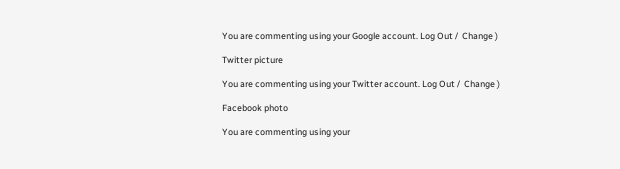You are commenting using your Google account. Log Out /  Change )

Twitter picture

You are commenting using your Twitter account. Log Out /  Change )

Facebook photo

You are commenting using your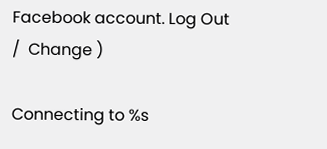Facebook account. Log Out /  Change )

Connecting to %s